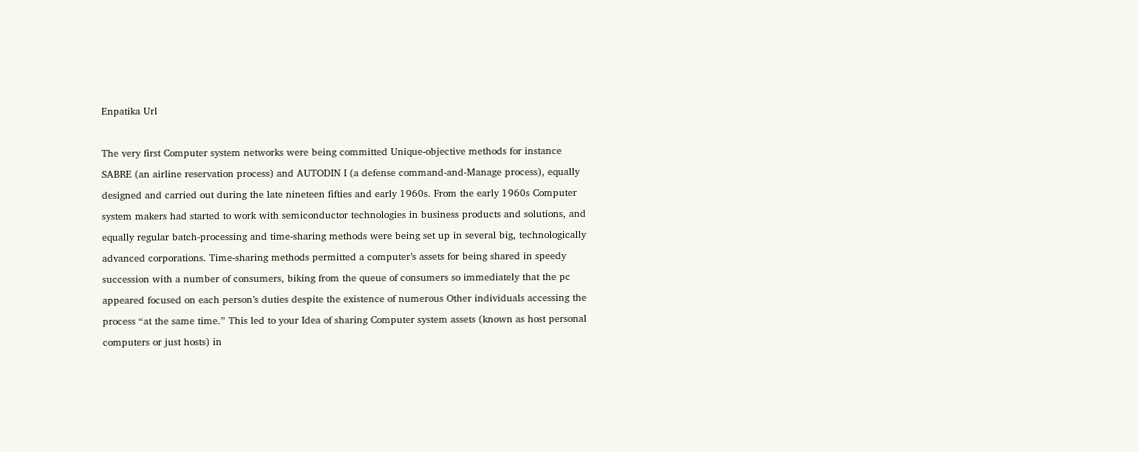Enpatika Url

The very first Computer system networks were being committed Unique-objective methods for instance SABRE (an airline reservation process) and AUTODIN I (a defense command-and-Manage process), equally designed and carried out during the late nineteen fifties and early 1960s. From the early 1960s Computer system makers had started to work with semiconductor technologies in business products and solutions, and equally regular batch-processing and time-sharing methods were being set up in several big, technologically advanced corporations. Time-sharing methods permitted a computer’s assets for being shared in speedy succession with a number of consumers, biking from the queue of consumers so immediately that the pc appeared focused on each person’s duties despite the existence of numerous Other individuals accessing the process “at the same time.” This led to your Idea of sharing Computer system assets (known as host personal computers or just hosts) in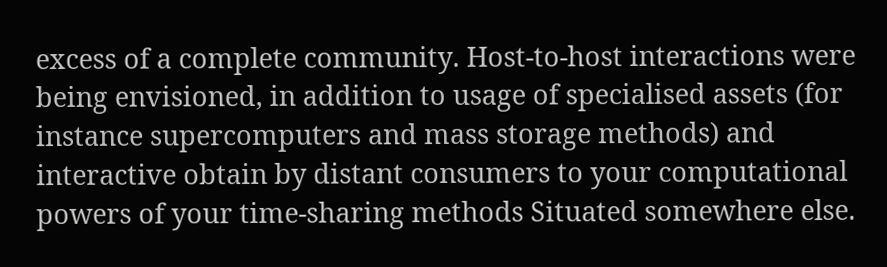excess of a complete community. Host-to-host interactions were being envisioned, in addition to usage of specialised assets (for instance supercomputers and mass storage methods) and interactive obtain by distant consumers to your computational powers of your time-sharing methods Situated somewhere else.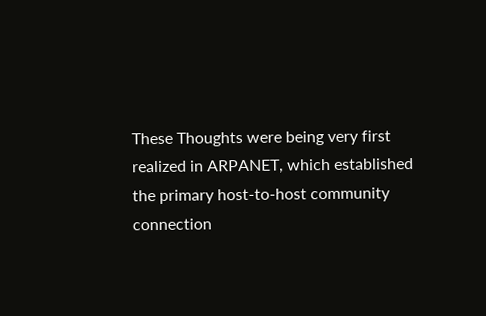These Thoughts were being very first realized in ARPANET, which established the primary host-to-host community connection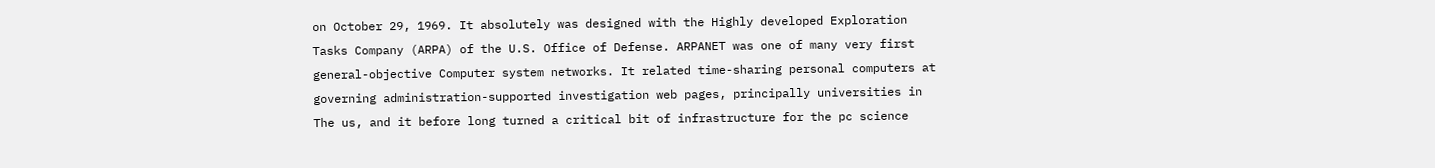on October 29, 1969. It absolutely was designed with the Highly developed Exploration Tasks Company (ARPA) of the U.S. Office of Defense. ARPANET was one of many very first general-objective Computer system networks. It related time-sharing personal computers at governing administration-supported investigation web pages, principally universities in The us, and it before long turned a critical bit of infrastructure for the pc science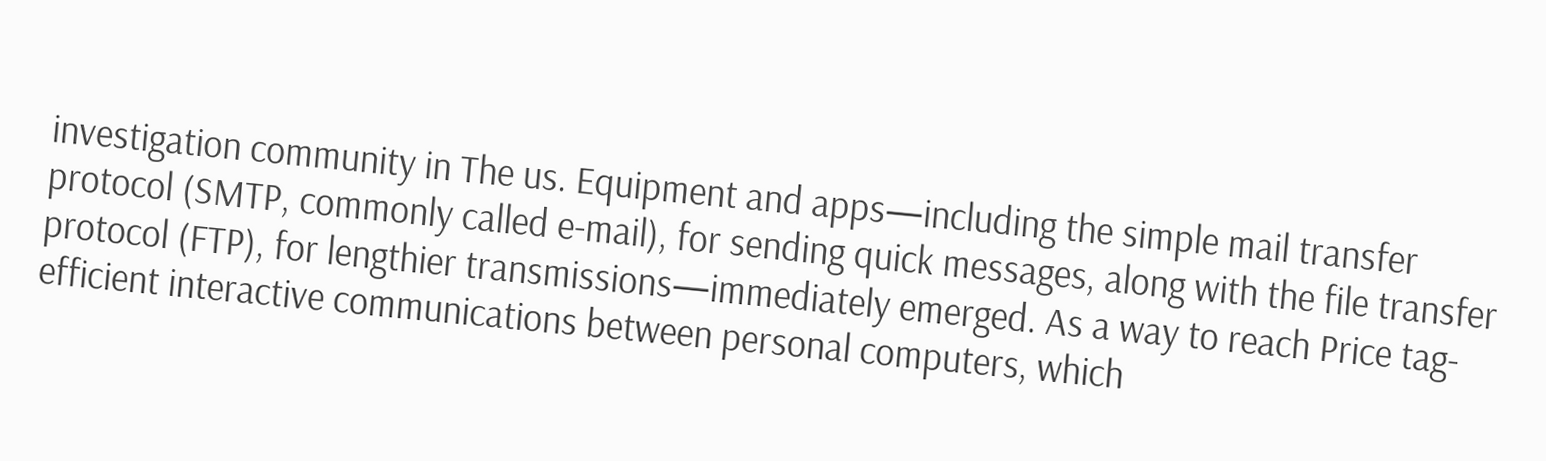investigation community in The us. Equipment and apps—including the simple mail transfer protocol (SMTP, commonly called e-mail), for sending quick messages, along with the file transfer protocol (FTP), for lengthier transmissions—immediately emerged. As a way to reach Price tag-efficient interactive communications between personal computers, which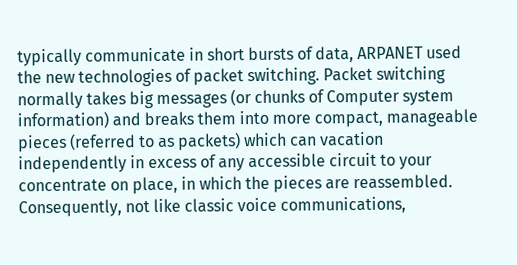typically communicate in short bursts of data, ARPANET used the new technologies of packet switching. Packet switching normally takes big messages (or chunks of Computer system information) and breaks them into more compact, manageable pieces (referred to as packets) which can vacation independently in excess of any accessible circuit to your concentrate on place, in which the pieces are reassembled. Consequently, not like classic voice communications,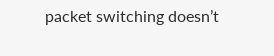packet switching doesn’t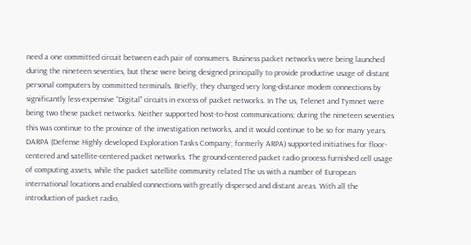need a one committed circuit between each pair of consumers. Business packet networks were being launched during the nineteen seventies, but these were being designed principally to provide productive usage of distant personal computers by committed terminals. Briefly, they changed very long-distance modem connections by significantly less-expensive “Digital” circuits in excess of packet networks. In The us, Telenet and Tymnet were being two these packet networks. Neither supported host-to-host communications; during the nineteen seventies this was continue to the province of the investigation networks, and it would continue to be so for many years. DARPA (Defense Highly developed Exploration Tasks Company; formerly ARPA) supported initiatives for floor-centered and satellite-centered packet networks. The ground-centered packet radio process furnished cell usage of computing assets, while the packet satellite community related The us with a number of European international locations and enabled connections with greatly dispersed and distant areas. With all the introduction of packet radio,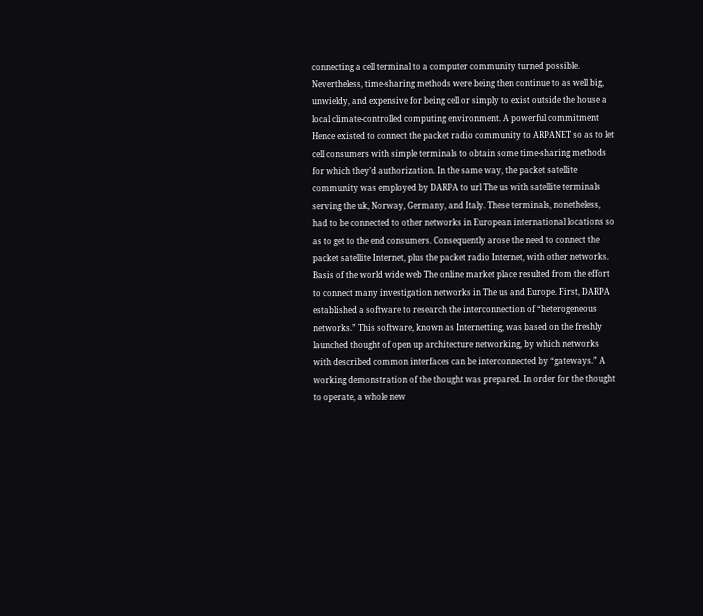connecting a cell terminal to a computer community turned possible. Nevertheless, time-sharing methods were being then continue to as well big, unwieldy, and expensive for being cell or simply to exist outside the house a local climate-controlled computing environment. A powerful commitment Hence existed to connect the packet radio community to ARPANET so as to let cell consumers with simple terminals to obtain some time-sharing methods for which they’d authorization. In the same way, the packet satellite community was employed by DARPA to url The us with satellite terminals serving the uk, Norway, Germany, and Italy. These terminals, nonetheless, had to be connected to other networks in European international locations so as to get to the end consumers. Consequently arose the need to connect the packet satellite Internet, plus the packet radio Internet, with other networks. Basis of the world wide web The online market place resulted from the effort to connect many investigation networks in The us and Europe. First, DARPA established a software to research the interconnection of “heterogeneous networks.” This software, known as Internetting, was based on the freshly launched thought of open up architecture networking, by which networks with described common interfaces can be interconnected by “gateways.” A working demonstration of the thought was prepared. In order for the thought to operate, a whole new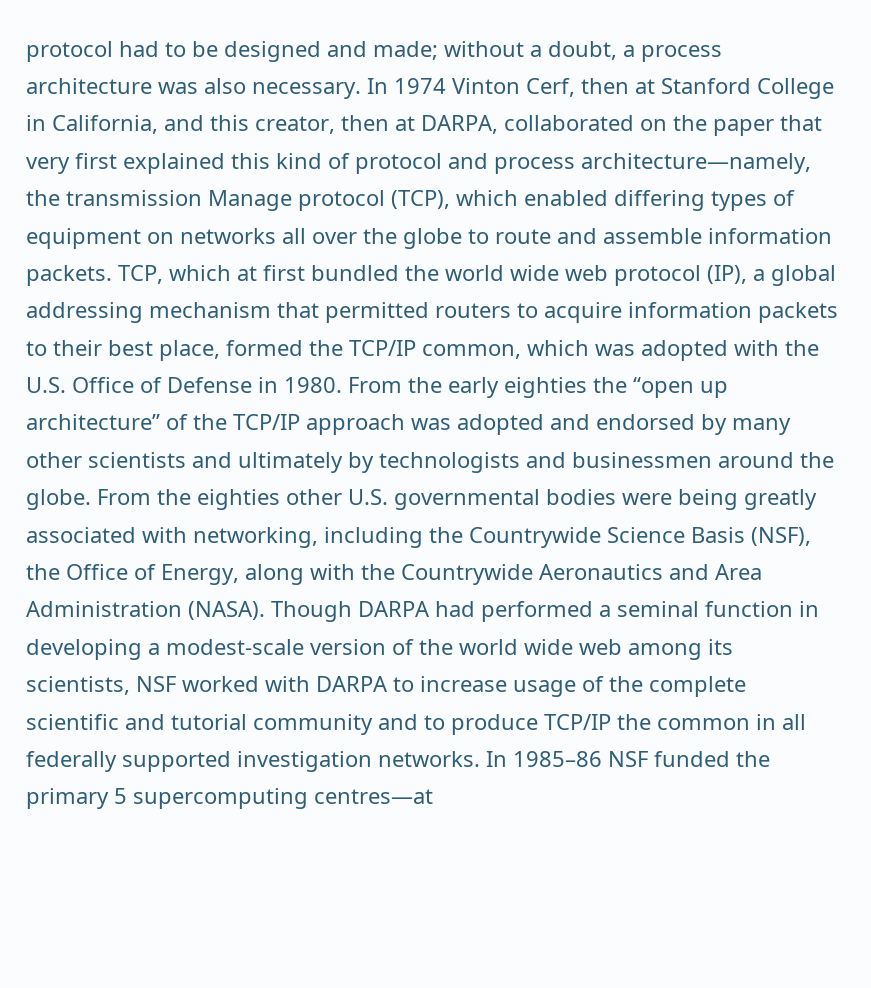protocol had to be designed and made; without a doubt, a process architecture was also necessary. In 1974 Vinton Cerf, then at Stanford College in California, and this creator, then at DARPA, collaborated on the paper that very first explained this kind of protocol and process architecture—namely, the transmission Manage protocol (TCP), which enabled differing types of equipment on networks all over the globe to route and assemble information packets. TCP, which at first bundled the world wide web protocol (IP), a global addressing mechanism that permitted routers to acquire information packets to their best place, formed the TCP/IP common, which was adopted with the U.S. Office of Defense in 1980. From the early eighties the “open up architecture” of the TCP/IP approach was adopted and endorsed by many other scientists and ultimately by technologists and businessmen around the globe. From the eighties other U.S. governmental bodies were being greatly associated with networking, including the Countrywide Science Basis (NSF), the Office of Energy, along with the Countrywide Aeronautics and Area Administration (NASA). Though DARPA had performed a seminal function in developing a modest-scale version of the world wide web among its scientists, NSF worked with DARPA to increase usage of the complete scientific and tutorial community and to produce TCP/IP the common in all federally supported investigation networks. In 1985–86 NSF funded the primary 5 supercomputing centres—at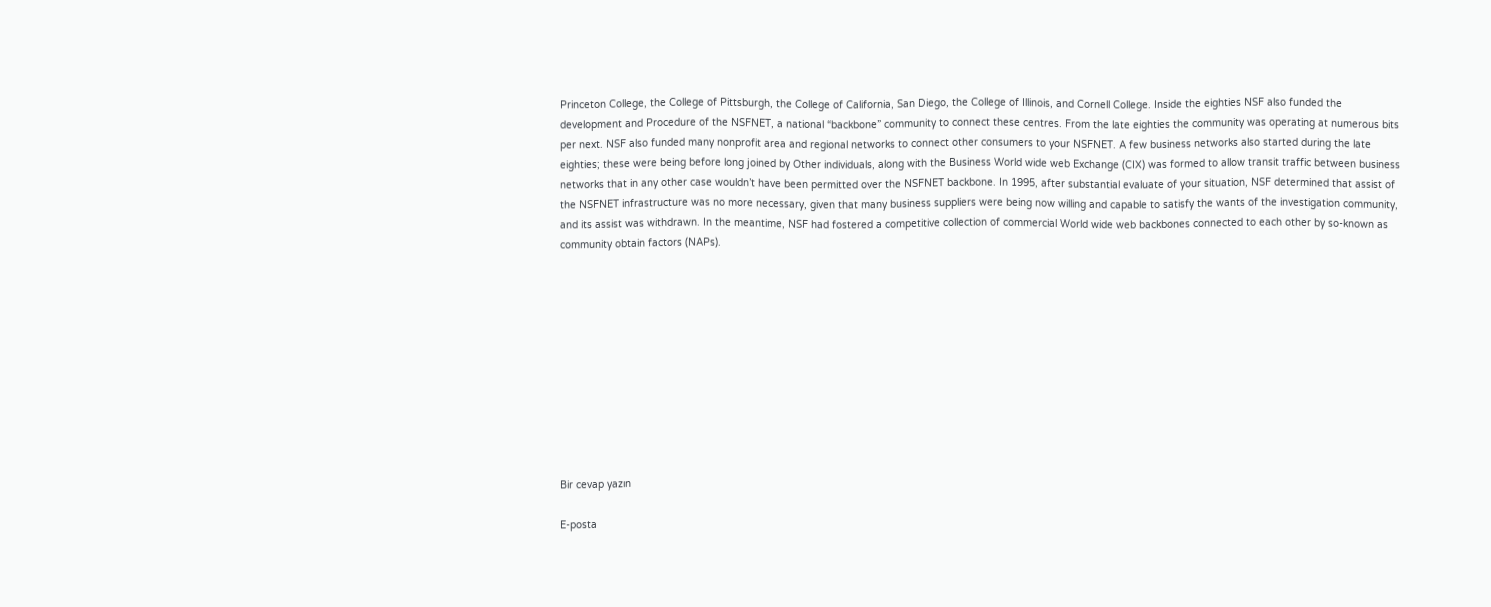Princeton College, the College of Pittsburgh, the College of California, San Diego, the College of Illinois, and Cornell College. Inside the eighties NSF also funded the development and Procedure of the NSFNET, a national “backbone” community to connect these centres. From the late eighties the community was operating at numerous bits per next. NSF also funded many nonprofit area and regional networks to connect other consumers to your NSFNET. A few business networks also started during the late eighties; these were being before long joined by Other individuals, along with the Business World wide web Exchange (CIX) was formed to allow transit traffic between business networks that in any other case wouldn’t have been permitted over the NSFNET backbone. In 1995, after substantial evaluate of your situation, NSF determined that assist of the NSFNET infrastructure was no more necessary, given that many business suppliers were being now willing and capable to satisfy the wants of the investigation community, and its assist was withdrawn. In the meantime, NSF had fostered a competitive collection of commercial World wide web backbones connected to each other by so-known as community obtain factors (NAPs).











Bir cevap yazın

E-posta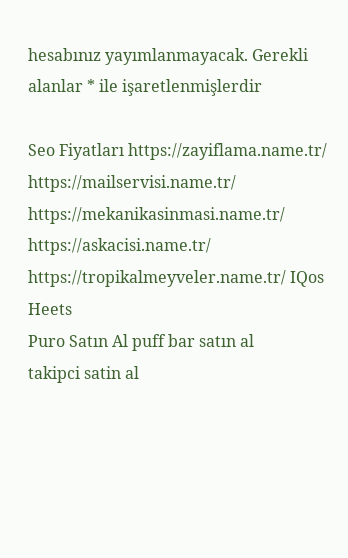hesabınız yayımlanmayacak. Gerekli alanlar * ile işaretlenmişlerdir

Seo Fiyatları https://zayiflama.name.tr/ https://mailservisi.name.tr/ https://mekanikasinmasi.name.tr/ https://askacisi.name.tr/ https://tropikalmeyveler.name.tr/ IQos Heets
Puro Satın Al puff bar satın al
takipci satin al